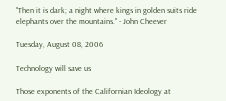"Then it is dark; a night where kings in golden suits ride elephants over the mountains." - John Cheever

Tuesday, August 08, 2006

Technology will save us

Those exponents of the Californian Ideology at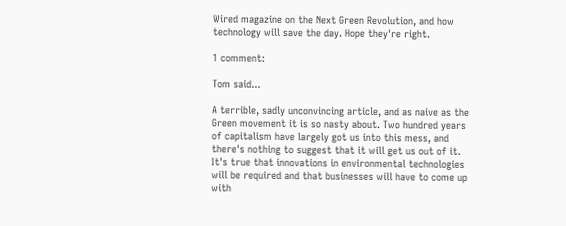Wired magazine on the Next Green Revolution, and how technology will save the day. Hope they're right.

1 comment:

Tom said...

A terrible, sadly unconvincing article, and as naive as the Green movement it is so nasty about. Two hundred years of capitalism have largely got us into this mess, and there's nothing to suggest that it will get us out of it. It's true that innovations in environmental technologies will be required and that businesses will have to come up with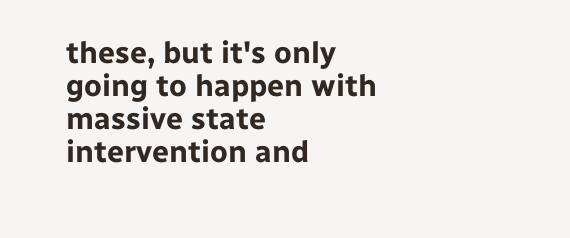these, but it's only going to happen with massive state intervention and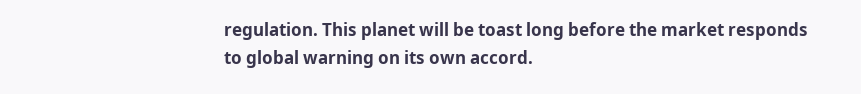regulation. This planet will be toast long before the market responds to global warning on its own accord.